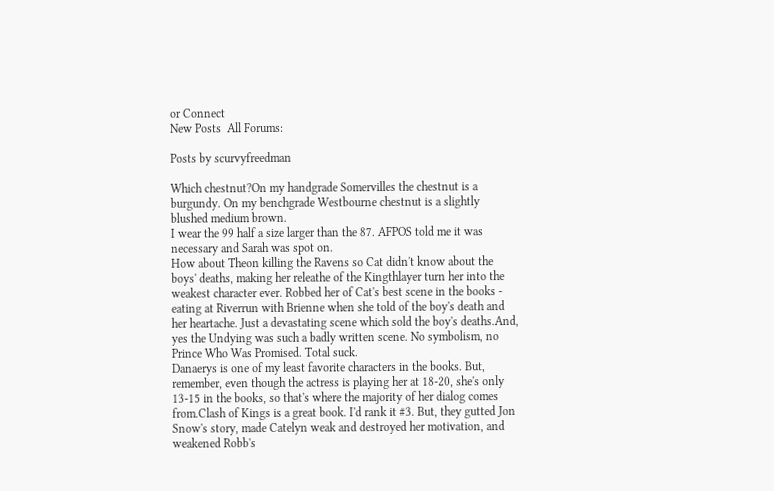or Connect
New Posts  All Forums:

Posts by scurvyfreedman

Which chestnut?On my handgrade Somervilles the chestnut is a burgundy. On my benchgrade Westbourne chestnut is a slightly blushed medium brown.
I wear the 99 half a size larger than the 87. AFPOS told me it was necessary and Sarah was spot on.
How about Theon killing the Ravens so Cat didn't know about the boys' deaths, making her releathe of the Kingthlayer turn her into the weakest character ever. Robbed her of Cat's best scene in the books - eating at Riverrun with Brienne when she told of the boy's death and her heartache. Just a devastating scene which sold the boy's deaths.And, yes the Undying was such a badly written scene. No symbolism, no Prince Who Was Promised. Total suck.
Danaerys is one of my least favorite characters in the books. But, remember, even though the actress is playing her at 18-20, she's only 13-15 in the books, so that's where the majority of her dialog comes from.Clash of Kings is a great book. I'd rank it #3. But, they gutted Jon Snow's story, made Catelyn weak and destroyed her motivation, and weakened Robb's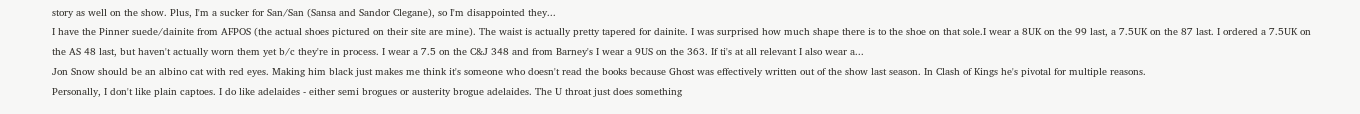story as well on the show. Plus, I'm a sucker for San/San (Sansa and Sandor Clegane), so I'm disappointed they...
I have the Pinner suede/dainite from AFPOS (the actual shoes pictured on their site are mine). The waist is actually pretty tapered for dainite. I was surprised how much shape there is to the shoe on that sole.I wear a 8UK on the 99 last, a 7.5UK on the 87 last. I ordered a 7.5UK on the AS 48 last, but haven't actually worn them yet b/c they're in process. I wear a 7.5 on the C&J 348 and from Barney's I wear a 9US on the 363. If ti's at all relevant I also wear a...
Jon Snow should be an albino cat with red eyes. Making him black just makes me think it's someone who doesn't read the books because Ghost was effectively written out of the show last season. In Clash of Kings he's pivotal for multiple reasons.
Personally, I don't like plain captoes. I do like adelaides - either semi brogues or austerity brogue adelaides. The U throat just does something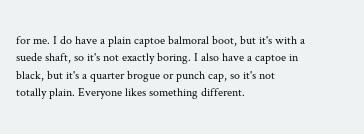for me. I do have a plain captoe balmoral boot, but it's with a suede shaft, so it's not exactly boring. I also have a captoe in black, but it's a quarter brogue or punch cap, so it's not totally plain. Everyone likes something different.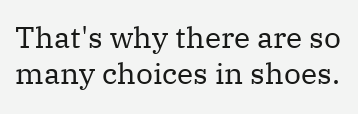That's why there are so many choices in shoes.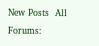New Posts  All Forums: